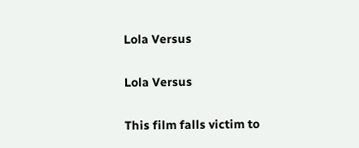Lola Versus

Lola Versus

This film falls victim to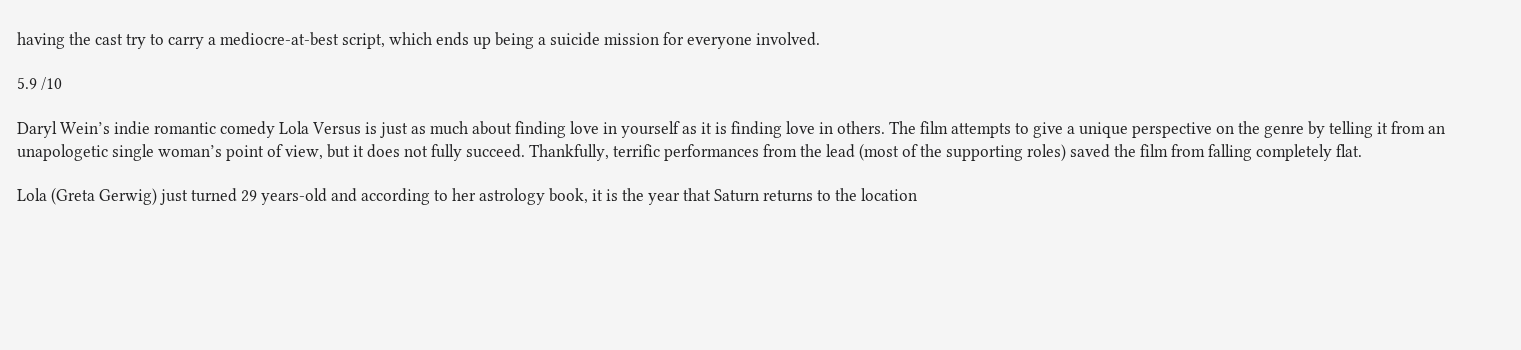having the cast try to carry a mediocre-at-best script, which ends up being a suicide mission for everyone involved.

5.9 /10

Daryl Wein’s indie romantic comedy Lola Versus is just as much about finding love in yourself as it is finding love in others. The film attempts to give a unique perspective on the genre by telling it from an unapologetic single woman’s point of view, but it does not fully succeed. Thankfully, terrific performances from the lead (most of the supporting roles) saved the film from falling completely flat.

Lola (Greta Gerwig) just turned 29 years-old and according to her astrology book, it is the year that Saturn returns to the location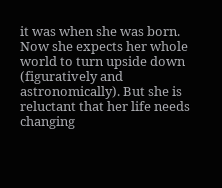it was when she was born. Now she expects her whole world to turn upside down (figuratively and astronomically). But she is reluctant that her life needs changing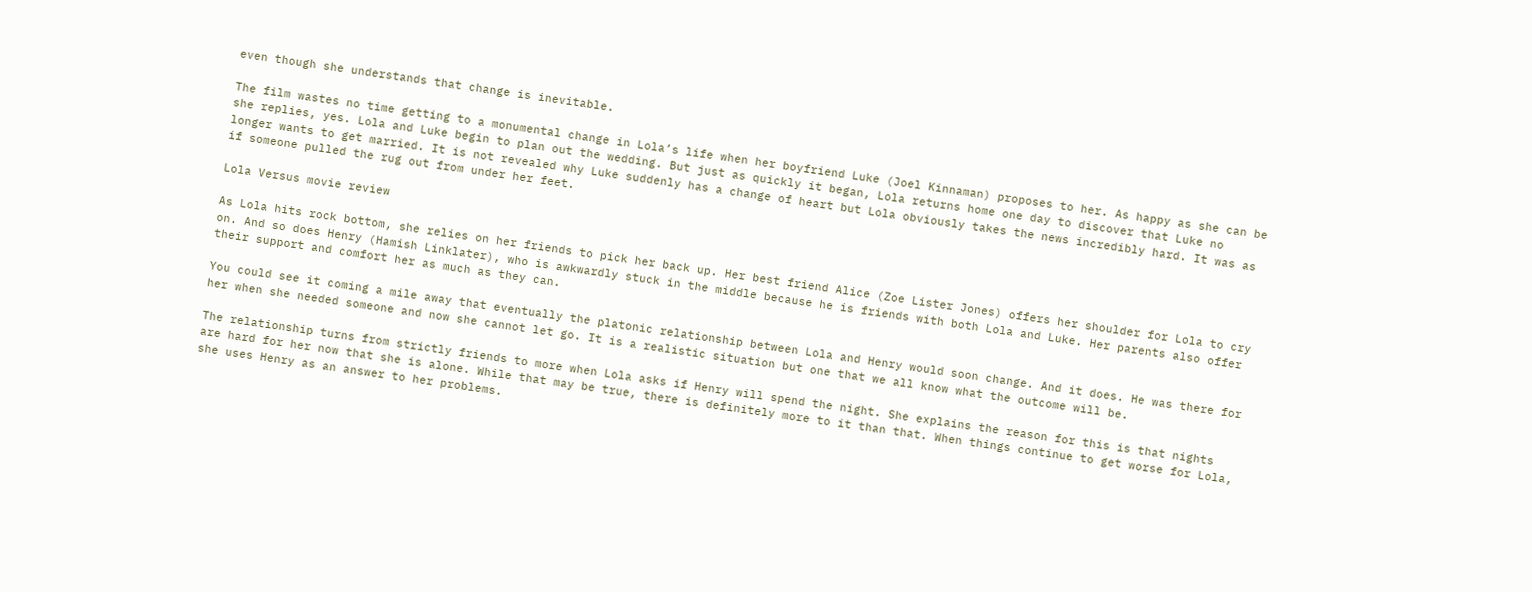even though she understands that change is inevitable.

The film wastes no time getting to a monumental change in Lola’s life when her boyfriend Luke (Joel Kinnaman) proposes to her. As happy as she can be she replies, yes. Lola and Luke begin to plan out the wedding. But just as quickly it began, Lola returns home one day to discover that Luke no longer wants to get married. It is not revealed why Luke suddenly has a change of heart but Lola obviously takes the news incredibly hard. It was as if someone pulled the rug out from under her feet.

Lola Versus movie review

As Lola hits rock bottom, she relies on her friends to pick her back up. Her best friend Alice (Zoe Lister Jones) offers her shoulder for Lola to cry on. And so does Henry (Hamish Linklater), who is awkwardly stuck in the middle because he is friends with both Lola and Luke. Her parents also offer their support and comfort her as much as they can.

You could see it coming a mile away that eventually the platonic relationship between Lola and Henry would soon change. And it does. He was there for her when she needed someone and now she cannot let go. It is a realistic situation but one that we all know what the outcome will be.

The relationship turns from strictly friends to more when Lola asks if Henry will spend the night. She explains the reason for this is that nights are hard for her now that she is alone. While that may be true, there is definitely more to it than that. When things continue to get worse for Lola, she uses Henry as an answer to her problems.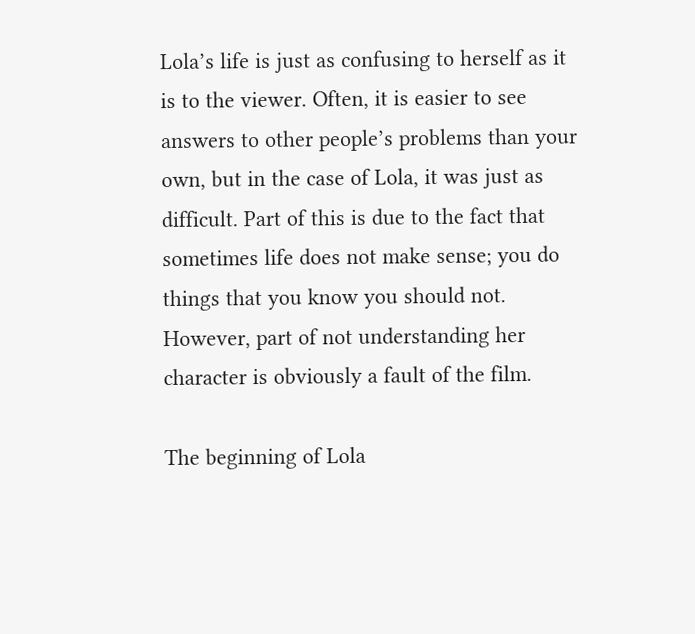Lola’s life is just as confusing to herself as it is to the viewer. Often, it is easier to see answers to other people’s problems than your own, but in the case of Lola, it was just as difficult. Part of this is due to the fact that sometimes life does not make sense; you do things that you know you should not. However, part of not understanding her character is obviously a fault of the film.

The beginning of Lola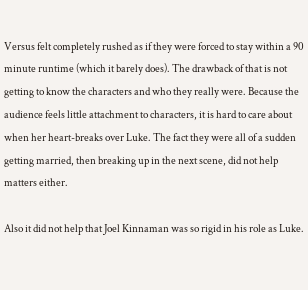Versus felt completely rushed as if they were forced to stay within a 90 minute runtime (which it barely does). The drawback of that is not getting to know the characters and who they really were. Because the audience feels little attachment to characters, it is hard to care about when her heart-breaks over Luke. The fact they were all of a sudden getting married, then breaking up in the next scene, did not help matters either.

Also it did not help that Joel Kinnaman was so rigid in his role as Luke.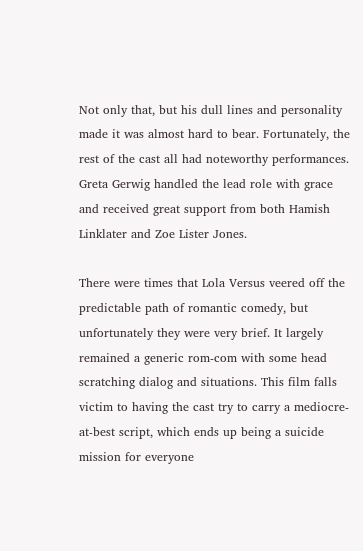Not only that, but his dull lines and personality made it was almost hard to bear. Fortunately, the rest of the cast all had noteworthy performances. Greta Gerwig handled the lead role with grace and received great support from both Hamish Linklater and Zoe Lister Jones.

There were times that Lola Versus veered off the predictable path of romantic comedy, but unfortunately they were very brief. It largely remained a generic rom-com with some head scratching dialog and situations. This film falls victim to having the cast try to carry a mediocre-at-best script, which ends up being a suicide mission for everyone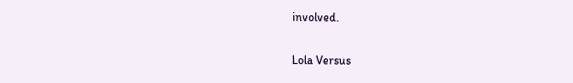involved.

Lola Versus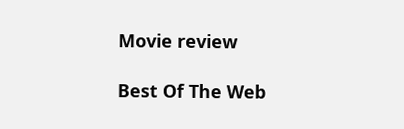Movie review

Best Of The Web